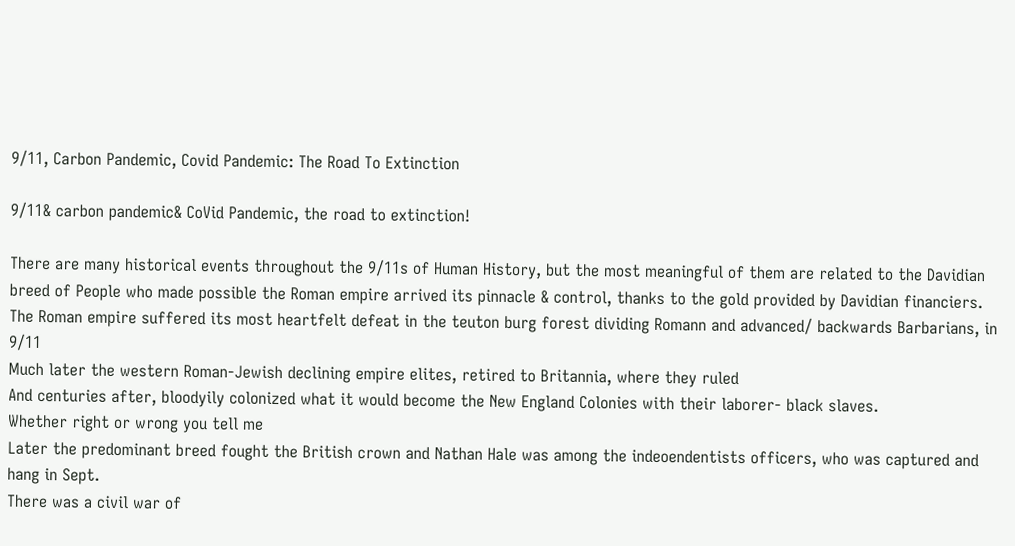9/11, Carbon Pandemic, Covid Pandemic: The Road To Extinction

9/11& carbon pandemic& CoVid Pandemic, the road to extinction!

There are many historical events throughout the 9/11s of Human History, but the most meaningful of them are related to the Davidian breed of People who made possible the Roman empire arrived its pinnacle & control, thanks to the gold provided by Davidian financiers.
The Roman empire suffered its most heartfelt defeat in the teuton burg forest dividing Romann and advanced/ backwards Barbarians, in 9/11
Much later the western Roman-Jewish declining empire elites, retired to Britannia, where they ruled
And centuries after, bloodyily colonized what it would become the New England Colonies with their laborer- black slaves.
Whether right or wrong you tell me
Later the predominant breed fought the British crown and Nathan Hale was among the indeoendentists officers, who was captured and hang in Sept.
There was a civil war of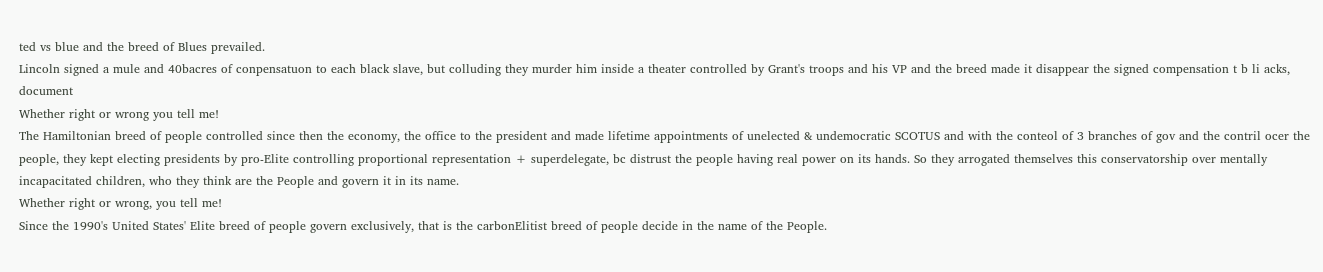ted vs blue and the breed of Blues prevailed.
Lincoln signed a mule and 40bacres of conpensatuon to each black slave, but colluding they murder him inside a theater controlled by Grant's troops and his VP and the breed made it disappear the signed compensation t b li acks, document
Whether right or wrong you tell me!
The Hamiltonian breed of people controlled since then the economy, the office to the president and made lifetime appointments of unelected & undemocratic SCOTUS and with the conteol of 3 branches of gov and the contril ocer the people, they kept electing presidents by pro-Elite controlling proportional representation + superdelegate, bc distrust the people having real power on its hands. So they arrogated themselves this conservatorship over mentally incapacitated children, who they think are the People and govern it in its name.
Whether right or wrong, you tell me!
Since the 1990's United States' Elite breed of people govern exclusively, that is the carbonElitist breed of people decide in the name of the People.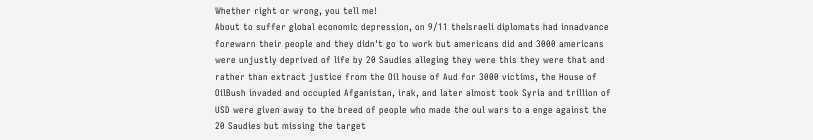Whether right or wrong, you tell me!
About to suffer global economic depression, on 9/11 theIsraeli diplomats had innadvance forewarn their people and they didn't go to work but americans did and 3000 americans were unjustly deprived of life by 20 Saudies alleging they were this they were that and rather than extract justice from the Oil house of Aud for 3000 victims, the House of OilBush invaded and occupied Afganistan, irak, and later almost took Syria and trillion of USD were given away to the breed of people who made the oul wars to a enge against the 20 Saudies but missing the target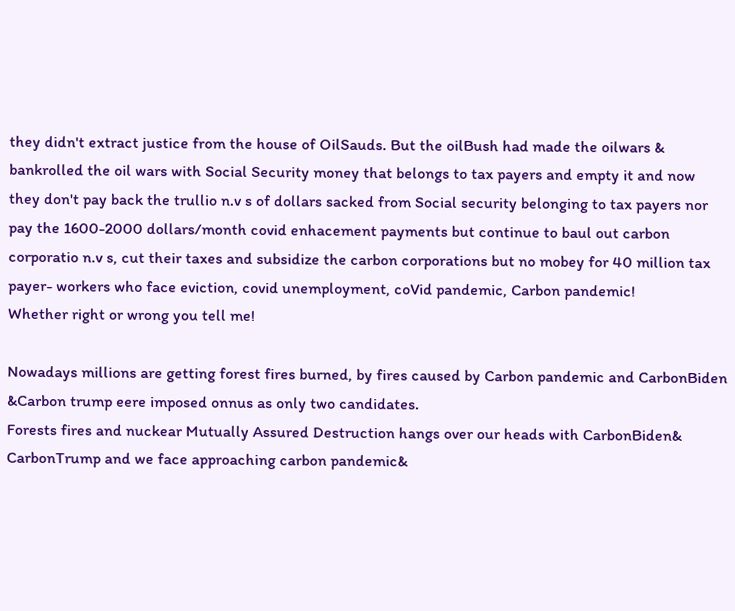they didn't extract justice from the house of OilSauds. But the oilBush had made the oilwars & bankrolled the oil wars with Social Security money that belongs to tax payers and empty it and now they don't pay back the trullio n.v s of dollars sacked from Social security belonging to tax payers nor pay the 1600-2000 dollars/month covid enhacement payments but continue to baul out carbon corporatio n.v s, cut their taxes and subsidize the carbon corporations but no mobey for 40 million tax payer- workers who face eviction, covid unemployment, coVid pandemic, Carbon pandemic!
Whether right or wrong you tell me!

Nowadays millions are getting forest fires burned, by fires caused by Carbon pandemic and CarbonBiden &Carbon trump eere imposed onnus as only two candidates.
Forests fires and nuckear Mutually Assured Destruction hangs over our heads with CarbonBiden& CarbonTrump and we face approaching carbon pandemic&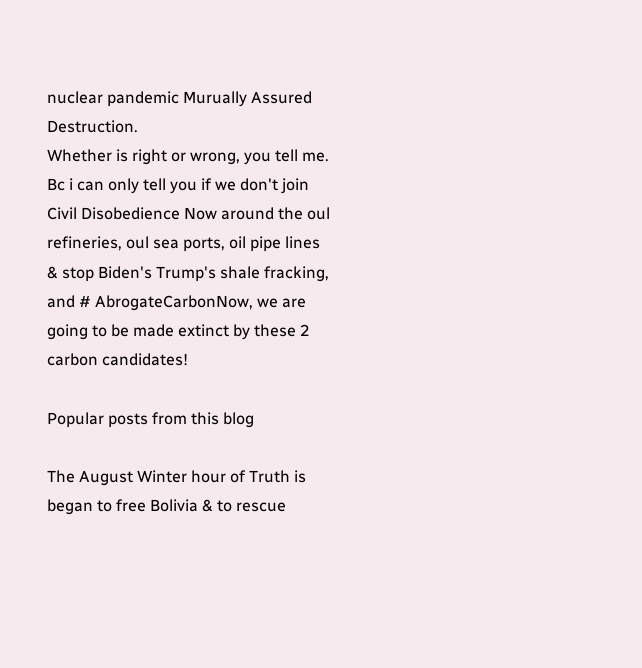nuclear pandemic Murually Assured Destruction.
Whether is right or wrong, you tell me. Bc i can only tell you if we don't join Civil Disobedience Now around the oul refineries, oul sea ports, oil pipe lines & stop Biden's Trump's shale fracking, and # AbrogateCarbonNow, we are going to be made extinct by these 2 carbon candidates!

Popular posts from this blog

The August Winter hour of Truth is began to free Bolivia & to rescue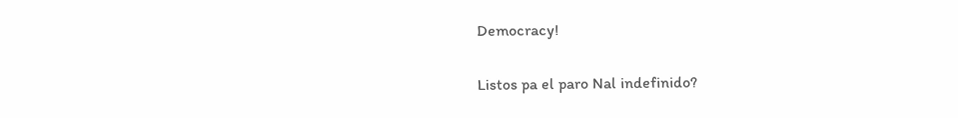Democracy!

Listos pa el paro Nal indefinido?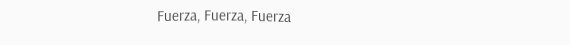Fuerza, Fuerza, Fuerza